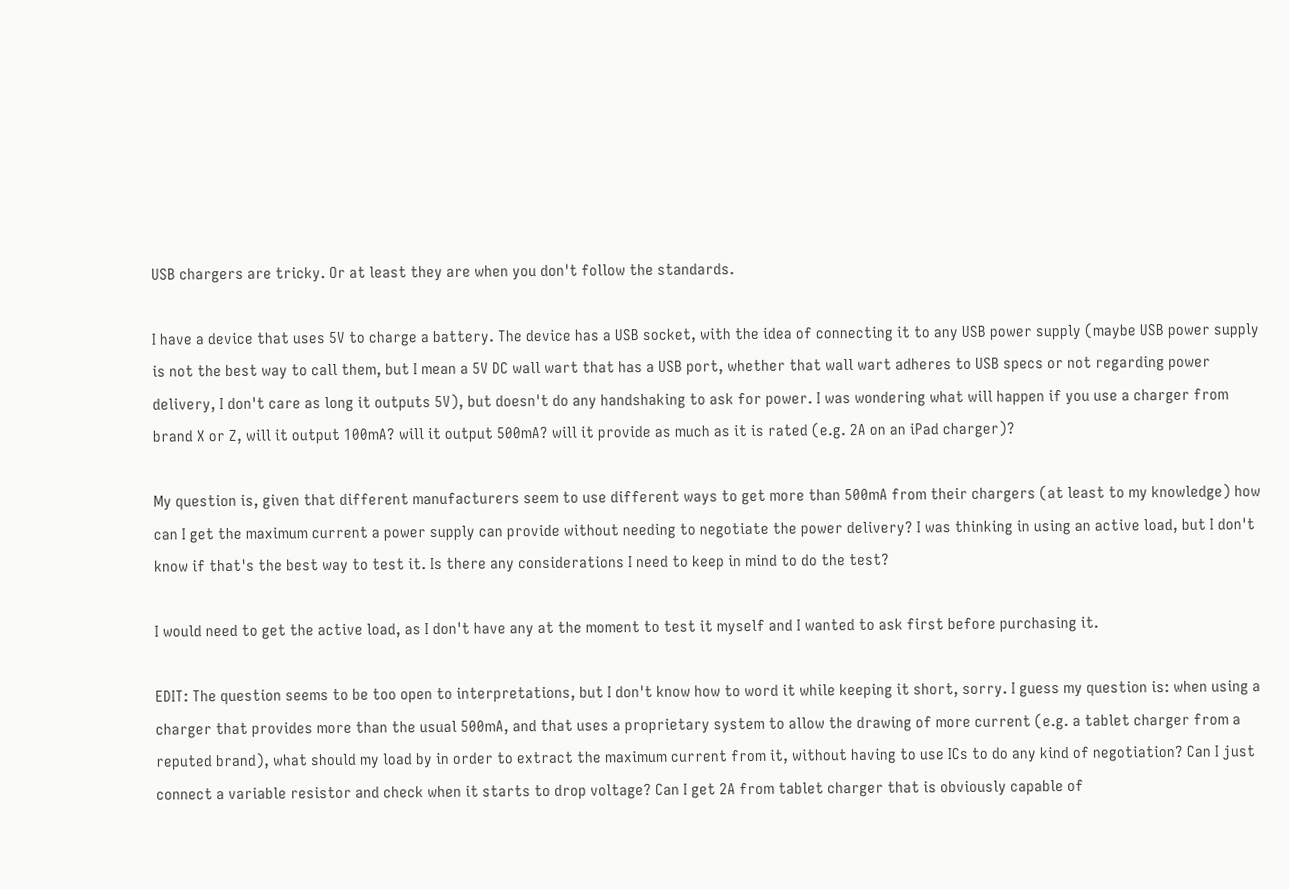USB chargers are tricky. Or at least they are when you don't follow the standards.

I have a device that uses 5V to charge a battery. The device has a USB socket, with the idea of connecting it to any USB power supply (maybe USB power supply is not the best way to call them, but I mean a 5V DC wall wart that has a USB port, whether that wall wart adheres to USB specs or not regarding power delivery, I don't care as long it outputs 5V), but doesn't do any handshaking to ask for power. I was wondering what will happen if you use a charger from brand X or Z, will it output 100mA? will it output 500mA? will it provide as much as it is rated (e.g. 2A on an iPad charger)?

My question is, given that different manufacturers seem to use different ways to get more than 500mA from their chargers (at least to my knowledge) how can I get the maximum current a power supply can provide without needing to negotiate the power delivery? I was thinking in using an active load, but I don't know if that's the best way to test it. Is there any considerations I need to keep in mind to do the test?

I would need to get the active load, as I don't have any at the moment to test it myself and I wanted to ask first before purchasing it.

EDIT: The question seems to be too open to interpretations, but I don't know how to word it while keeping it short, sorry. I guess my question is: when using a charger that provides more than the usual 500mA, and that uses a proprietary system to allow the drawing of more current (e.g. a tablet charger from a reputed brand), what should my load by in order to extract the maximum current from it, without having to use ICs to do any kind of negotiation? Can I just connect a variable resistor and check when it starts to drop voltage? Can I get 2A from tablet charger that is obviously capable of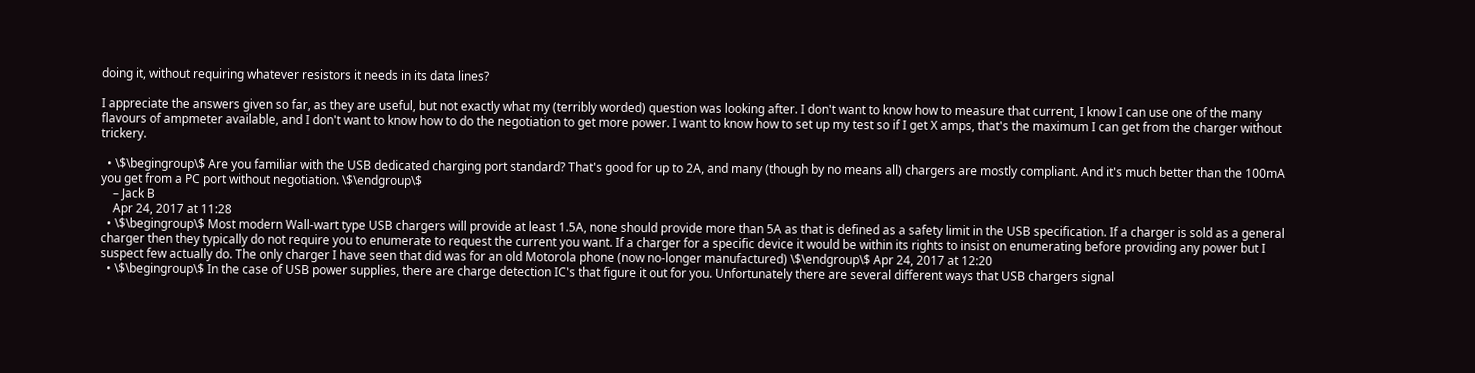doing it, without requiring whatever resistors it needs in its data lines?

I appreciate the answers given so far, as they are useful, but not exactly what my (terribly worded) question was looking after. I don't want to know how to measure that current, I know I can use one of the many flavours of ampmeter available, and I don't want to know how to do the negotiation to get more power. I want to know how to set up my test so if I get X amps, that's the maximum I can get from the charger without trickery.

  • \$\begingroup\$ Are you familiar with the USB dedicated charging port standard? That's good for up to 2A, and many (though by no means all) chargers are mostly compliant. And it's much better than the 100mA you get from a PC port without negotiation. \$\endgroup\$
    – Jack B
    Apr 24, 2017 at 11:28
  • \$\begingroup\$ Most modern Wall-wart type USB chargers will provide at least 1.5A, none should provide more than 5A as that is defined as a safety limit in the USB specification. If a charger is sold as a general charger then they typically do not require you to enumerate to request the current you want. If a charger for a specific device it would be within its rights to insist on enumerating before providing any power but I suspect few actually do. The only charger I have seen that did was for an old Motorola phone (now no-longer manufactured) \$\endgroup\$ Apr 24, 2017 at 12:20
  • \$\begingroup\$ In the case of USB power supplies, there are charge detection IC's that figure it out for you. Unfortunately there are several different ways that USB chargers signal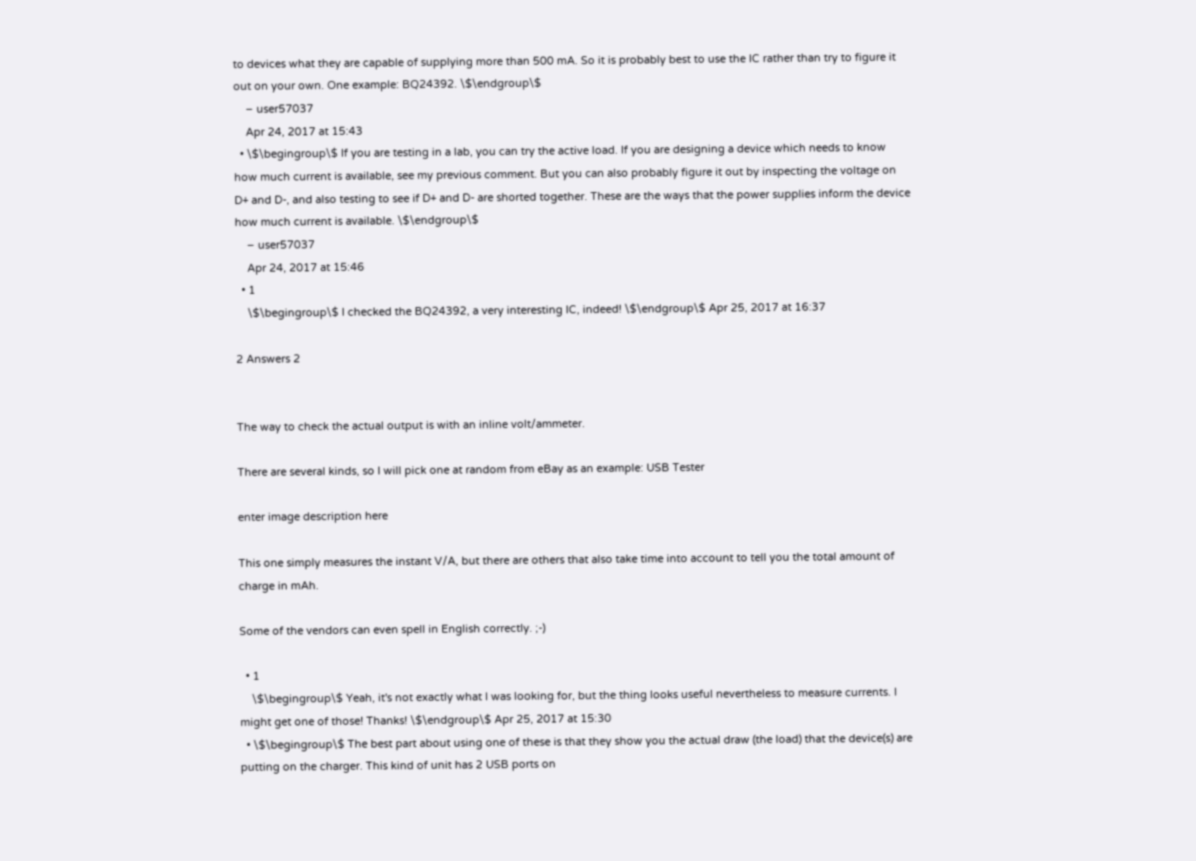to devices what they are capable of supplying more than 500 mA. So it is probably best to use the IC rather than try to figure it out on your own. One example: BQ24392. \$\endgroup\$
    – user57037
    Apr 24, 2017 at 15:43
  • \$\begingroup\$ If you are testing in a lab, you can try the active load. If you are designing a device which needs to know how much current is available, see my previous comment. But you can also probably figure it out by inspecting the voltage on D+ and D-, and also testing to see if D+ and D- are shorted together. These are the ways that the power supplies inform the device how much current is available. \$\endgroup\$
    – user57037
    Apr 24, 2017 at 15:46
  • 1
    \$\begingroup\$ I checked the BQ24392, a very interesting IC, indeed! \$\endgroup\$ Apr 25, 2017 at 16:37

2 Answers 2


The way to check the actual output is with an inline volt/ammeter.

There are several kinds, so I will pick one at random from eBay as an example: USB Tester

enter image description here

This one simply measures the instant V/A, but there are others that also take time into account to tell you the total amount of charge in mAh.

Some of the vendors can even spell in English correctly. ;-)

  • 1
    \$\begingroup\$ Yeah, it's not exactly what I was looking for, but the thing looks useful nevertheless to measure currents. I might get one of those! Thanks! \$\endgroup\$ Apr 25, 2017 at 15:30
  • \$\begingroup\$ The best part about using one of these is that they show you the actual draw (the load) that the device(s) are putting on the charger. This kind of unit has 2 USB ports on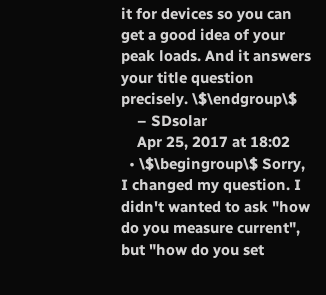it for devices so you can get a good idea of your peak loads. And it answers your title question precisely. \$\endgroup\$
    – SDsolar
    Apr 25, 2017 at 18:02
  • \$\begingroup\$ Sorry, I changed my question. I didn't wanted to ask "how do you measure current", but "how do you set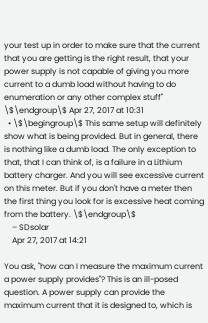your test up in order to make sure that the current that you are getting is the right result, that your power supply is not capable of giving you more current to a dumb load without having to do enumeration or any other complex stuff" \$\endgroup\$ Apr 27, 2017 at 10:31
  • \$\begingroup\$ This same setup will definitely show what is being provided. But in general, there is nothing like a dumb load. The only exception to that, that I can think of, is a failure in a Lithium battery charger. And you will see excessive current on this meter. But if you don't have a meter then the first thing you look for is excessive heat coming from the battery. \$\endgroup\$
    – SDsolar
    Apr 27, 2017 at 14:21

You ask, "how can I measure the maximum current a power supply provides"? This is an ill-posed question. A power supply can provide the maximum current that it is designed to, which is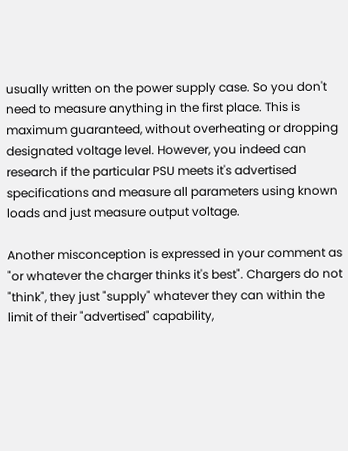usually written on the power supply case. So you don't need to measure anything in the first place. This is maximum guaranteed, without overheating or dropping designated voltage level. However, you indeed can research if the particular PSU meets it's advertised specifications and measure all parameters using known loads and just measure output voltage.

Another misconception is expressed in your comment as "or whatever the charger thinks it's best". Chargers do not "think", they just "supply" whatever they can within the limit of their "advertised" capability,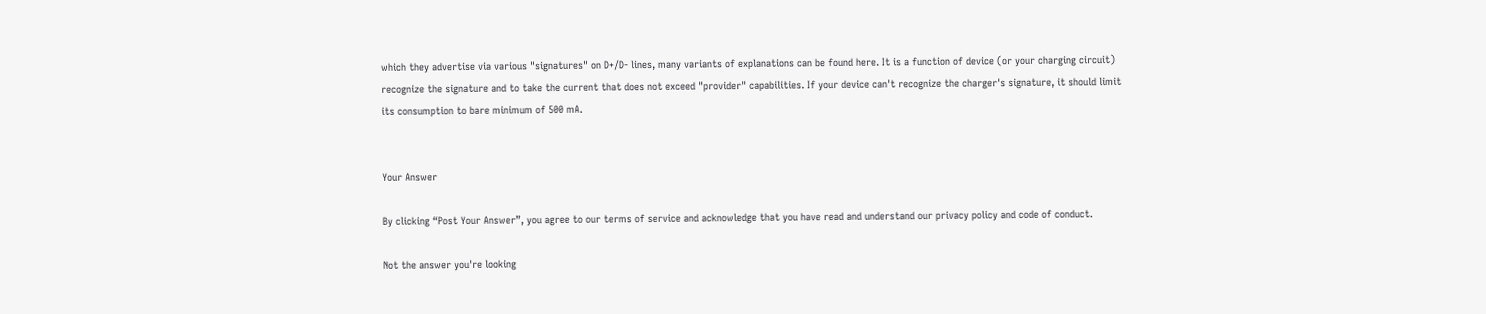which they advertise via various "signatures" on D+/D- lines, many variants of explanations can be found here. It is a function of device (or your charging circuit) recognize the signature and to take the current that does not exceed "provider" capabilities. If your device can't recognize the charger's signature, it should limit its consumption to bare minimum of 500 mA.


Your Answer

By clicking “Post Your Answer”, you agree to our terms of service and acknowledge that you have read and understand our privacy policy and code of conduct.

Not the answer you're looking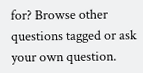for? Browse other questions tagged or ask your own question.